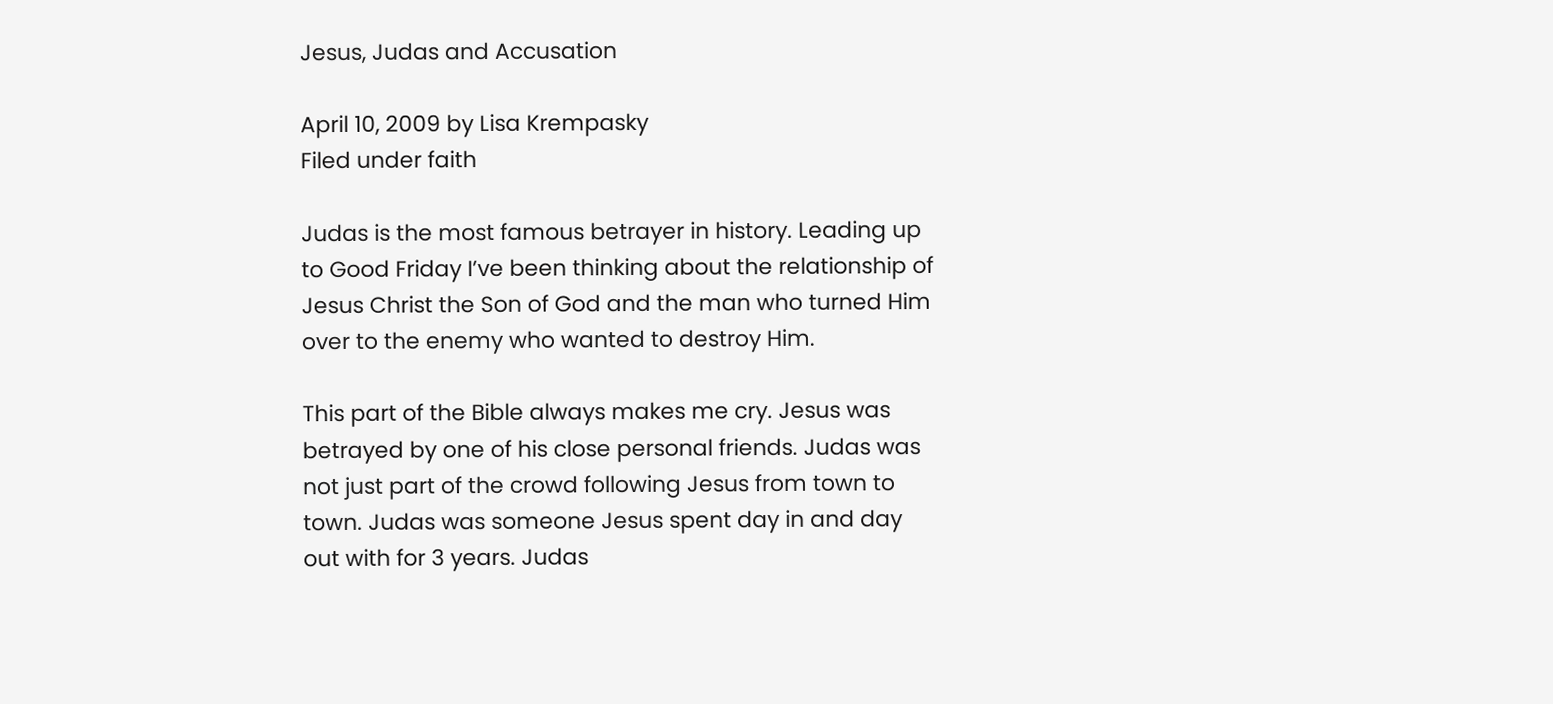Jesus, Judas and Accusation

April 10, 2009 by Lisa Krempasky
Filed under faith

Judas is the most famous betrayer in history. Leading up to Good Friday I’ve been thinking about the relationship of Jesus Christ the Son of God and the man who turned Him over to the enemy who wanted to destroy Him.

This part of the Bible always makes me cry. Jesus was betrayed by one of his close personal friends. Judas was not just part of the crowd following Jesus from town to town. Judas was someone Jesus spent day in and day out with for 3 years. Judas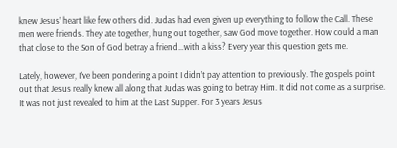knew Jesus’ heart like few others did. Judas had even given up everything to follow the Call. These men were friends. They ate together, hung out together, saw God move together. How could a man that close to the Son of God betray a friend…with a kiss? Every year this question gets me.

Lately, however, I’ve been pondering a point I didn’t pay attention to previously. The gospels point out that Jesus really knew all along that Judas was going to betray Him. It did not come as a surprise. It was not just revealed to him at the Last Supper. For 3 years Jesus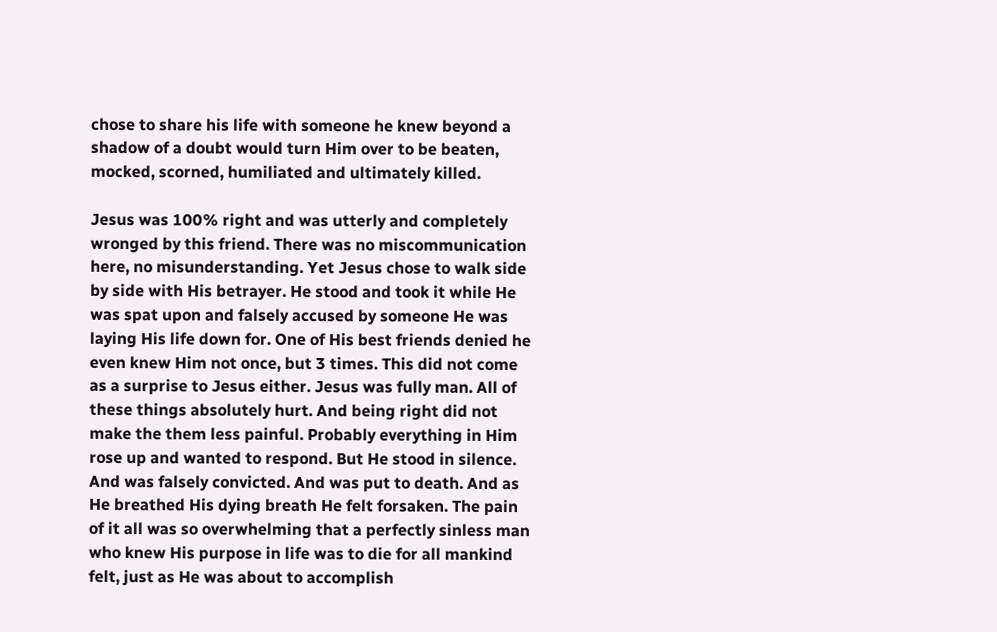chose to share his life with someone he knew beyond a shadow of a doubt would turn Him over to be beaten, mocked, scorned, humiliated and ultimately killed.

Jesus was 100% right and was utterly and completely wronged by this friend. There was no miscommunication here, no misunderstanding. Yet Jesus chose to walk side by side with His betrayer. He stood and took it while He was spat upon and falsely accused by someone He was laying His life down for. One of His best friends denied he even knew Him not once, but 3 times. This did not come as a surprise to Jesus either. Jesus was fully man. All of these things absolutely hurt. And being right did not make the them less painful. Probably everything in Him rose up and wanted to respond. But He stood in silence. And was falsely convicted. And was put to death. And as He breathed His dying breath He felt forsaken. The pain of it all was so overwhelming that a perfectly sinless man who knew His purpose in life was to die for all mankind felt, just as He was about to accomplish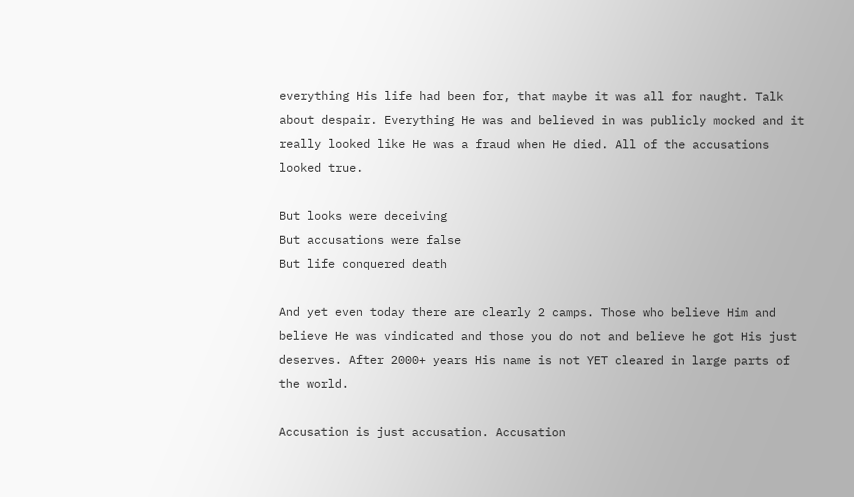everything His life had been for, that maybe it was all for naught. Talk about despair. Everything He was and believed in was publicly mocked and it really looked like He was a fraud when He died. All of the accusations looked true.

But looks were deceiving
But accusations were false
But life conquered death

And yet even today there are clearly 2 camps. Those who believe Him and believe He was vindicated and those you do not and believe he got His just deserves. After 2000+ years His name is not YET cleared in large parts of the world.

Accusation is just accusation. Accusation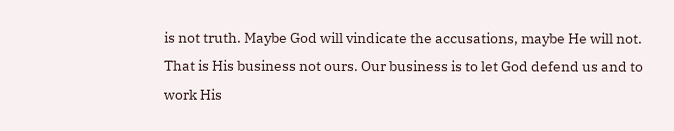is not truth. Maybe God will vindicate the accusations, maybe He will not. That is His business not ours. Our business is to let God defend us and to work His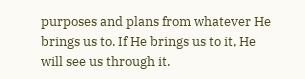purposes and plans from whatever He brings us to. If He brings us to it, He will see us through it.